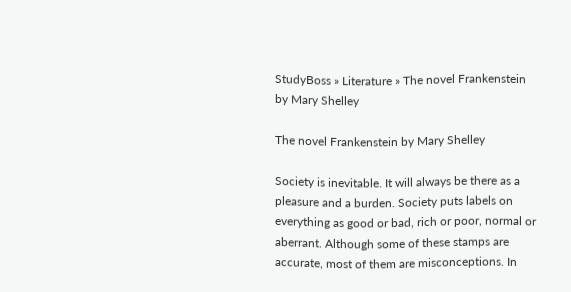StudyBoss » Literature » The novel Frankenstein by Mary Shelley

The novel Frankenstein by Mary Shelley

Society is inevitable. It will always be there as a pleasure and a burden. Society puts labels on everything as good or bad, rich or poor, normal or aberrant. Although some of these stamps are accurate, most of them are misconceptions. In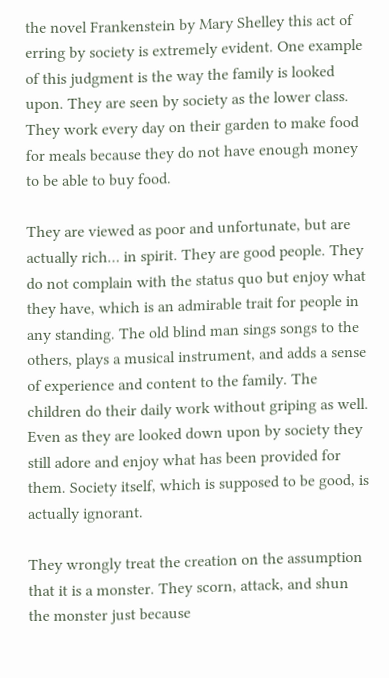the novel Frankenstein by Mary Shelley this act of erring by society is extremely evident. One example of this judgment is the way the family is looked upon. They are seen by society as the lower class. They work every day on their garden to make food for meals because they do not have enough money to be able to buy food.

They are viewed as poor and unfortunate, but are actually rich… in spirit. They are good people. They do not complain with the status quo but enjoy what they have, which is an admirable trait for people in any standing. The old blind man sings songs to the others, plays a musical instrument, and adds a sense of experience and content to the family. The children do their daily work without griping as well. Even as they are looked down upon by society they still adore and enjoy what has been provided for them. Society itself, which is supposed to be good, is actually ignorant.

They wrongly treat the creation on the assumption that it is a monster. They scorn, attack, and shun the monster just because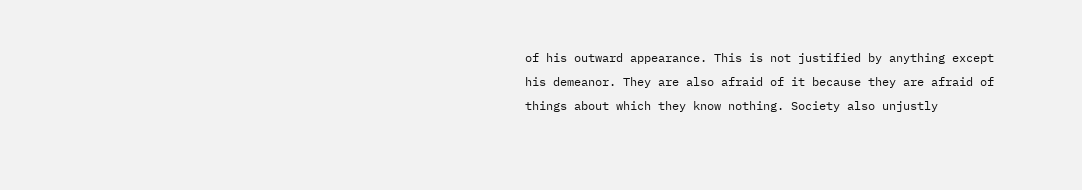of his outward appearance. This is not justified by anything except his demeanor. They are also afraid of it because they are afraid of things about which they know nothing. Society also unjustly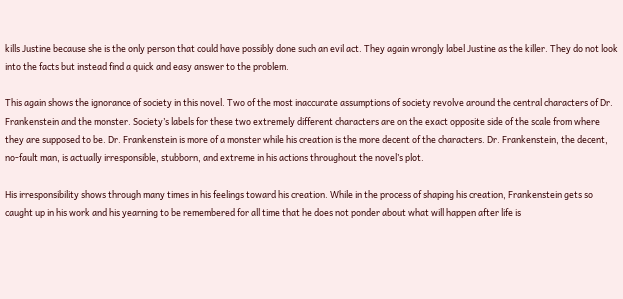kills Justine because she is the only person that could have possibly done such an evil act. They again wrongly label Justine as the killer. They do not look into the facts but instead find a quick and easy answer to the problem.

This again shows the ignorance of society in this novel. Two of the most inaccurate assumptions of society revolve around the central characters of Dr. Frankenstein and the monster. Society’s labels for these two extremely different characters are on the exact opposite side of the scale from where they are supposed to be. Dr. Frankenstein is more of a monster while his creation is the more decent of the characters. Dr. Frankenstein, the decent, no-fault man, is actually irresponsible, stubborn, and extreme in his actions throughout the novel’s plot.

His irresponsibility shows through many times in his feelings toward his creation. While in the process of shaping his creation, Frankenstein gets so caught up in his work and his yearning to be remembered for all time that he does not ponder about what will happen after life is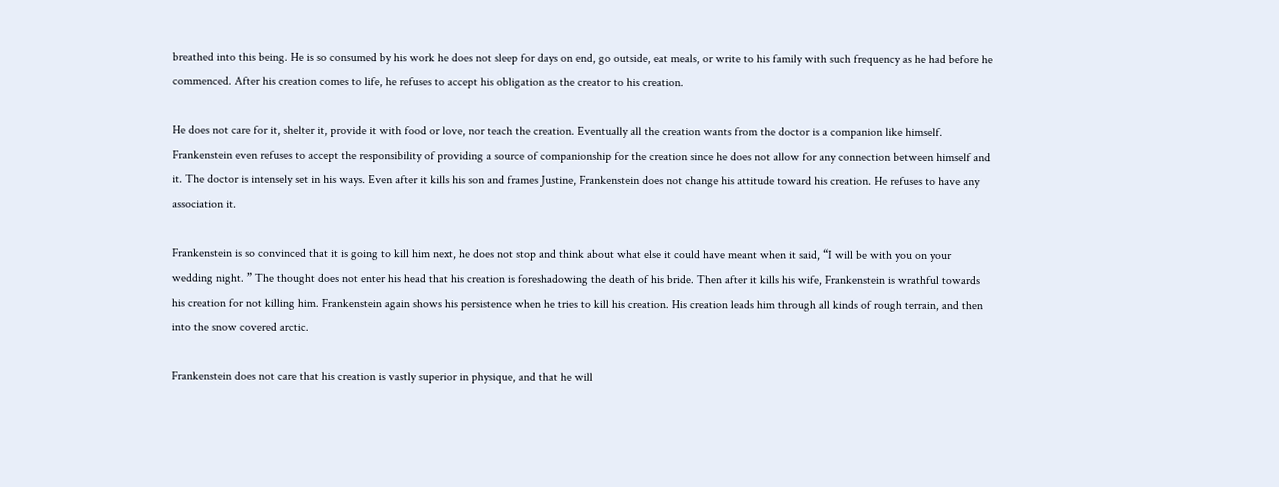breathed into this being. He is so consumed by his work he does not sleep for days on end, go outside, eat meals, or write to his family with such frequency as he had before he commenced. After his creation comes to life, he refuses to accept his obligation as the creator to his creation.

He does not care for it, shelter it, provide it with food or love, nor teach the creation. Eventually all the creation wants from the doctor is a companion like himself. Frankenstein even refuses to accept the responsibility of providing a source of companionship for the creation since he does not allow for any connection between himself and it. The doctor is intensely set in his ways. Even after it kills his son and frames Justine, Frankenstein does not change his attitude toward his creation. He refuses to have any association it.

Frankenstein is so convinced that it is going to kill him next, he does not stop and think about what else it could have meant when it said, “I will be with you on your wedding night. ” The thought does not enter his head that his creation is foreshadowing the death of his bride. Then after it kills his wife, Frankenstein is wrathful towards his creation for not killing him. Frankenstein again shows his persistence when he tries to kill his creation. His creation leads him through all kinds of rough terrain, and then into the snow covered arctic.

Frankenstein does not care that his creation is vastly superior in physique, and that he will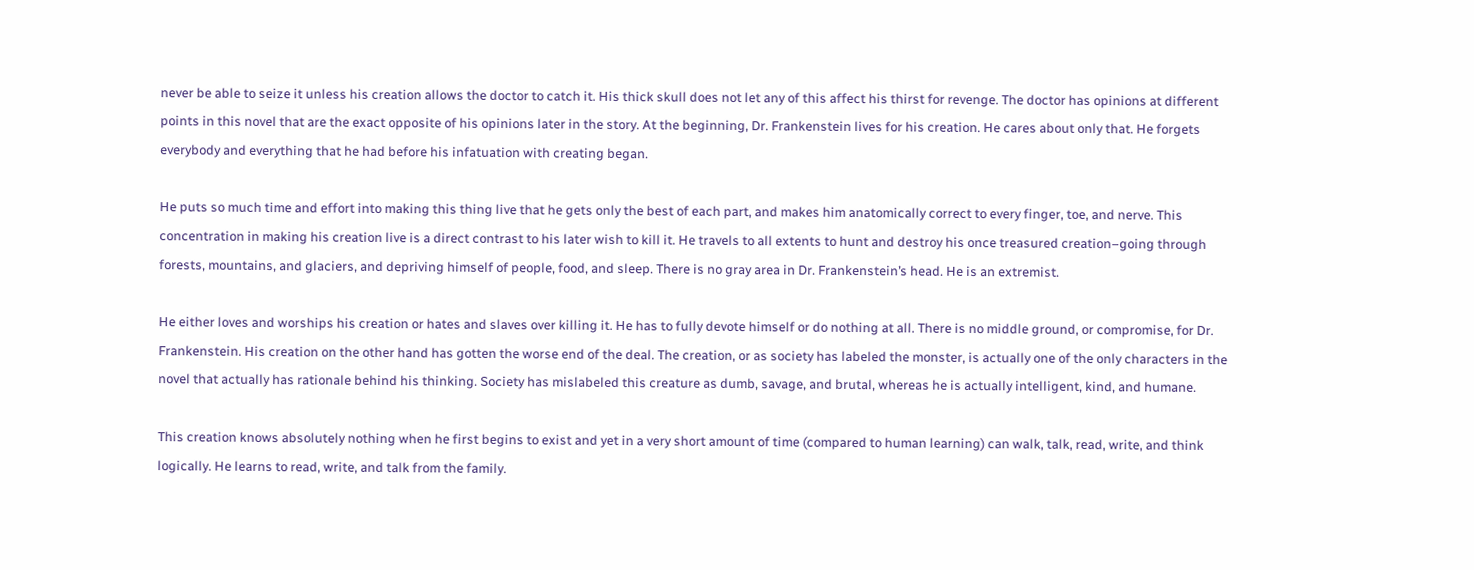never be able to seize it unless his creation allows the doctor to catch it. His thick skull does not let any of this affect his thirst for revenge. The doctor has opinions at different points in this novel that are the exact opposite of his opinions later in the story. At the beginning, Dr. Frankenstein lives for his creation. He cares about only that. He forgets everybody and everything that he had before his infatuation with creating began.

He puts so much time and effort into making this thing live that he gets only the best of each part, and makes him anatomically correct to every finger, toe, and nerve. This concentration in making his creation live is a direct contrast to his later wish to kill it. He travels to all extents to hunt and destroy his once treasured creation–going through forests, mountains, and glaciers, and depriving himself of people, food, and sleep. There is no gray area in Dr. Frankenstein’s head. He is an extremist.

He either loves and worships his creation or hates and slaves over killing it. He has to fully devote himself or do nothing at all. There is no middle ground, or compromise, for Dr. Frankenstein. His creation on the other hand has gotten the worse end of the deal. The creation, or as society has labeled the monster, is actually one of the only characters in the novel that actually has rationale behind his thinking. Society has mislabeled this creature as dumb, savage, and brutal, whereas he is actually intelligent, kind, and humane.

This creation knows absolutely nothing when he first begins to exist and yet in a very short amount of time (compared to human learning) can walk, talk, read, write, and think logically. He learns to read, write, and talk from the family.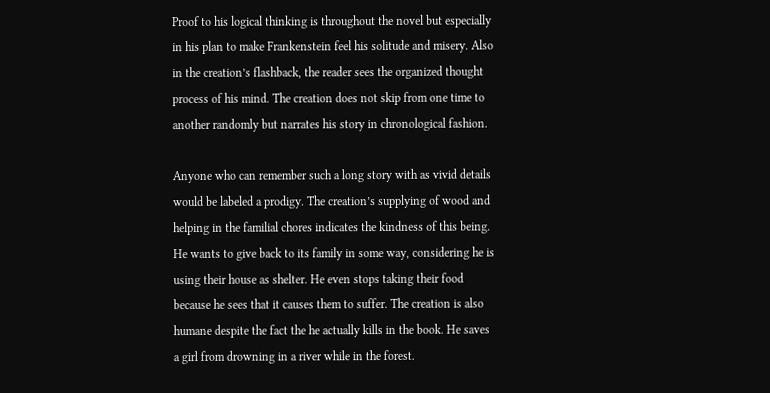Proof to his logical thinking is throughout the novel but especially in his plan to make Frankenstein feel his solitude and misery. Also in the creation’s flashback, the reader sees the organized thought process of his mind. The creation does not skip from one time to another randomly but narrates his story in chronological fashion.

Anyone who can remember such a long story with as vivid details would be labeled a prodigy. The creation’s supplying of wood and helping in the familial chores indicates the kindness of this being. He wants to give back to its family in some way, considering he is using their house as shelter. He even stops taking their food because he sees that it causes them to suffer. The creation is also humane despite the fact the he actually kills in the book. He saves a girl from drowning in a river while in the forest.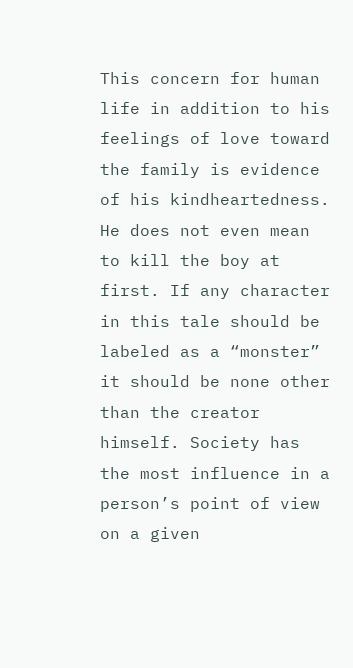This concern for human life in addition to his feelings of love toward the family is evidence of his kindheartedness. He does not even mean to kill the boy at first. If any character in this tale should be labeled as a “monster” it should be none other than the creator himself. Society has the most influence in a person’s point of view on a given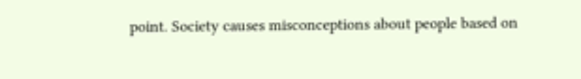point. Society causes misconceptions about people based on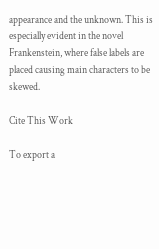appearance and the unknown. This is especially evident in the novel Frankenstein, where false labels are placed causing main characters to be skewed.

Cite This Work

To export a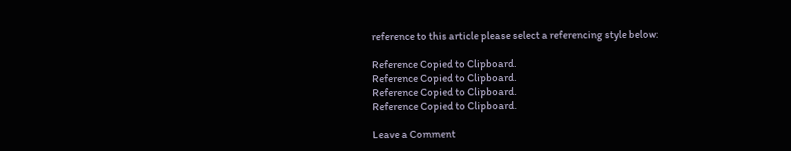reference to this article please select a referencing style below:

Reference Copied to Clipboard.
Reference Copied to Clipboard.
Reference Copied to Clipboard.
Reference Copied to Clipboard.

Leave a Comment